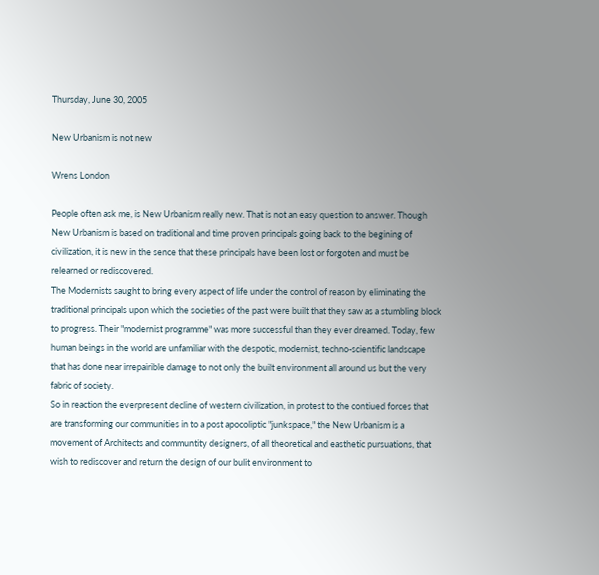Thursday, June 30, 2005

New Urbanism is not new

Wrens London

People often ask me, is New Urbanism really new. That is not an easy question to answer. Though New Urbanism is based on traditional and time proven principals going back to the begining of civilization, it is new in the sence that these principals have been lost or forgoten and must be relearned or rediscovered.
The Modernists saught to bring every aspect of life under the control of reason by eliminating the traditional principals upon which the societies of the past were built that they saw as a stumbling block to progress. Their "modernist programme" was more successful than they ever dreamed. Today, few human beings in the world are unfamiliar with the despotic, modernist, techno-scientific landscape that has done near irrepairible damage to not only the built environment all around us but the very fabric of society.
So in reaction the everpresent decline of western civilization, in protest to the contiued forces that are transforming our communities in to a post apocoliptic "junkspace," the New Urbanism is a movement of Architects and communtity designers, of all theoretical and easthetic pursuations, that wish to rediscover and return the design of our bulit environment to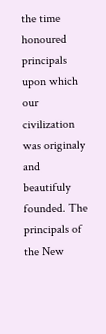the time honoured principals upon which our civilization was originaly and beautifuly founded. The principals of the New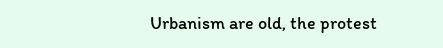Urbanism are old, the protest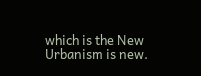which is the New Urbanism is new.